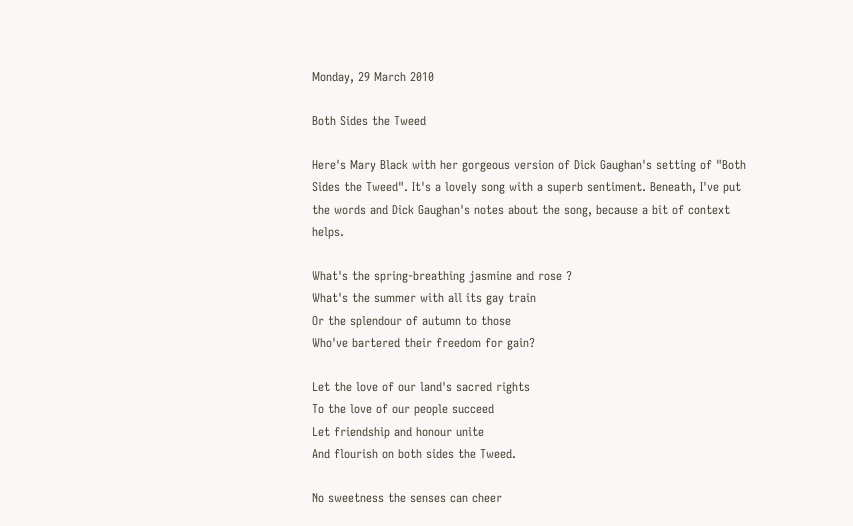Monday, 29 March 2010

Both Sides the Tweed

Here's Mary Black with her gorgeous version of Dick Gaughan's setting of "Both Sides the Tweed". It's a lovely song with a superb sentiment. Beneath, I've put the words and Dick Gaughan's notes about the song, because a bit of context helps.

What's the spring-breathing jasmine and rose ?
What's the summer with all its gay train
Or the splendour of autumn to those
Who've bartered their freedom for gain?

Let the love of our land's sacred rights
To the love of our people succeed
Let friendship and honour unite
And flourish on both sides the Tweed.

No sweetness the senses can cheer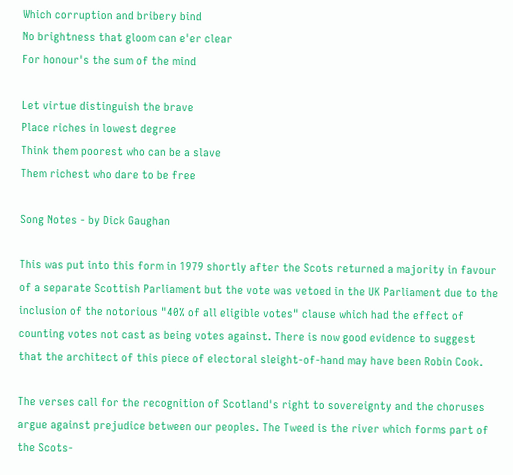Which corruption and bribery bind
No brightness that gloom can e'er clear
For honour's the sum of the mind

Let virtue distinguish the brave
Place riches in lowest degree
Think them poorest who can be a slave
Them richest who dare to be free

Song Notes - by Dick Gaughan

This was put into this form in 1979 shortly after the Scots returned a majority in favour of a separate Scottish Parliament but the vote was vetoed in the UK Parliament due to the inclusion of the notorious "40% of all eligible votes" clause which had the effect of counting votes not cast as being votes against. There is now good evidence to suggest that the architect of this piece of electoral sleight-of-hand may have been Robin Cook.

The verses call for the recognition of Scotland's right to sovereignty and the choruses argue against prejudice between our peoples. The Tweed is the river which forms part of the Scots-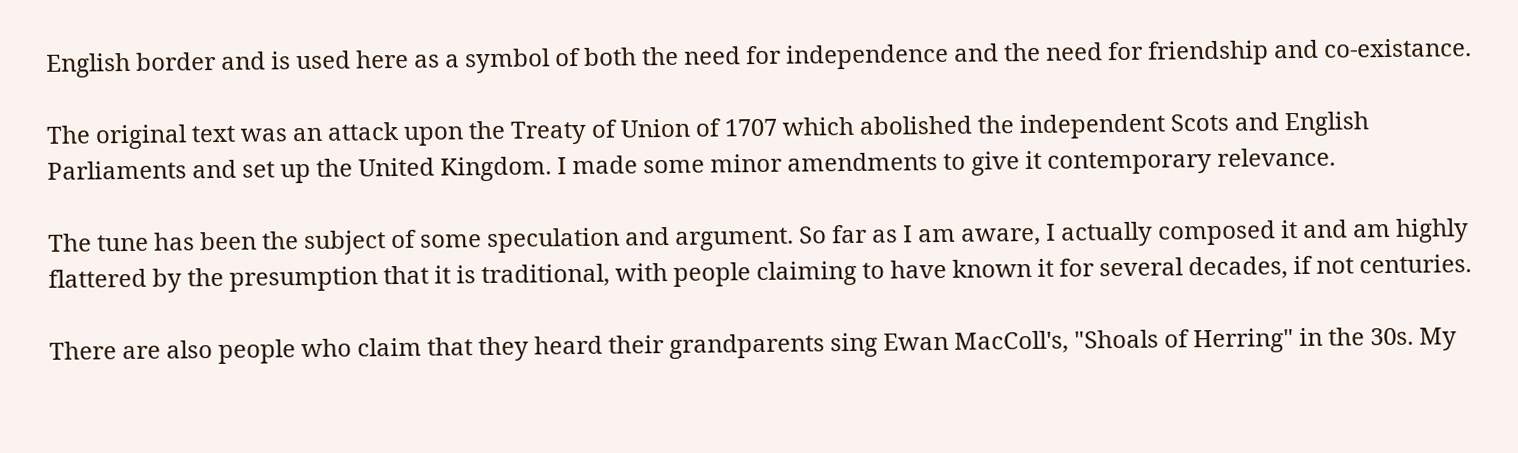English border and is used here as a symbol of both the need for independence and the need for friendship and co-existance.

The original text was an attack upon the Treaty of Union of 1707 which abolished the independent Scots and English Parliaments and set up the United Kingdom. I made some minor amendments to give it contemporary relevance.

The tune has been the subject of some speculation and argument. So far as I am aware, I actually composed it and am highly flattered by the presumption that it is traditional, with people claiming to have known it for several decades, if not centuries.

There are also people who claim that they heard their grandparents sing Ewan MacColl's, "Shoals of Herring" in the 30s. My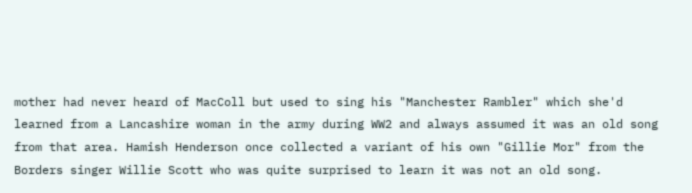mother had never heard of MacColl but used to sing his "Manchester Rambler" which she'd learned from a Lancashire woman in the army during WW2 and always assumed it was an old song from that area. Hamish Henderson once collected a variant of his own "Gillie Mor" from the Borders singer Willie Scott who was quite surprised to learn it was not an old song.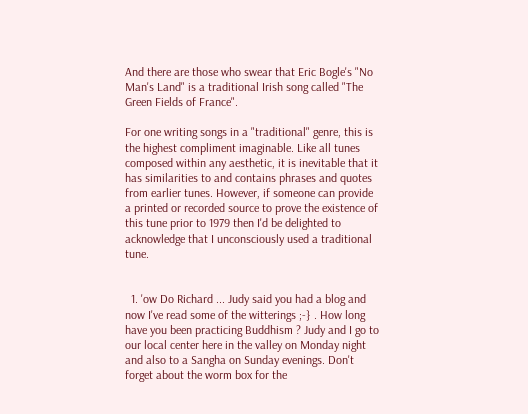And there are those who swear that Eric Bogle's "No Man's Land" is a traditional Irish song called "The Green Fields of France".

For one writing songs in a "traditional" genre, this is the highest compliment imaginable. Like all tunes composed within any aesthetic, it is inevitable that it has similarities to and contains phrases and quotes from earlier tunes. However, if someone can provide a printed or recorded source to prove the existence of this tune prior to 1979 then I'd be delighted to acknowledge that I unconsciously used a traditional tune.


  1. 'ow Do Richard ... Judy said you had a blog and now I've read some of the witterings ;-} . How long have you been practicing Buddhism ? Judy and I go to our local center here in the valley on Monday night and also to a Sangha on Sunday evenings. Don't forget about the worm box for the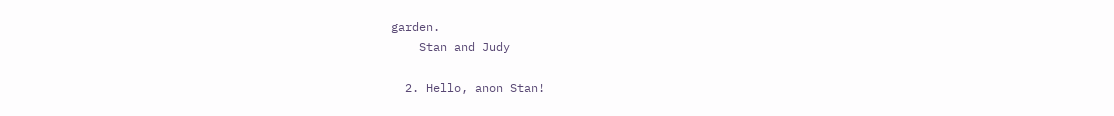garden.
    Stan and Judy

  2. Hello, anon Stan!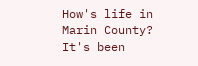How's life in Marin County? It's been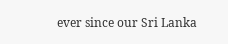ever since our Sri Lanka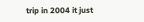trip in 2004 it just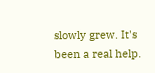slowly grew. It's been a real help.